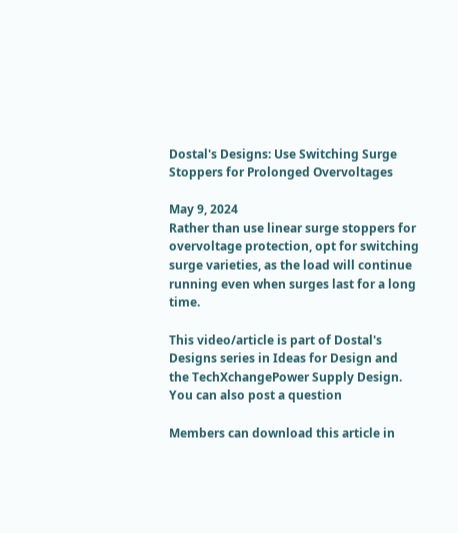Dostal's Designs: Use Switching Surge Stoppers for Prolonged Overvoltages

May 9, 2024
Rather than use linear surge stoppers for overvoltage protection, opt for switching surge varieties, as the load will continue running even when surges last for a long time.

This video/article is part of Dostal's Designs series in Ideas for Design and the TechXchangePower Supply Design. You can also post a question

Members can download this article in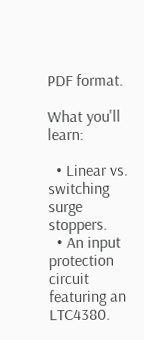PDF format.

What you'll learn:

  • Linear vs. switching surge stoppers.
  • An input protection circuit featuring an LTC4380.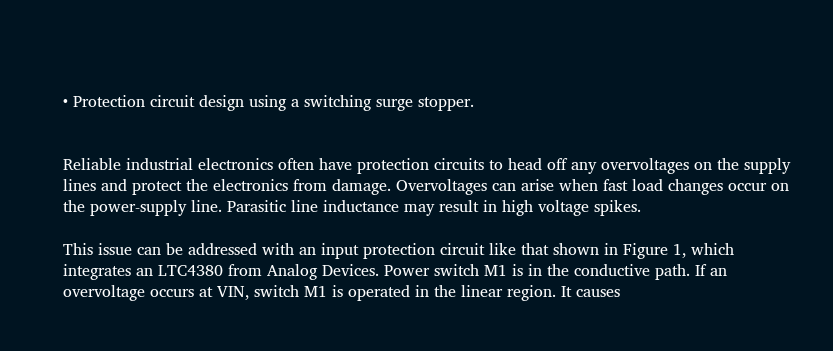• Protection circuit design using a switching surge stopper.


Reliable industrial electronics often have protection circuits to head off any overvoltages on the supply lines and protect the electronics from damage. Overvoltages can arise when fast load changes occur on the power-supply line. Parasitic line inductance may result in high voltage spikes.

This issue can be addressed with an input protection circuit like that shown in Figure 1, which integrates an LTC4380 from Analog Devices. Power switch M1 is in the conductive path. If an overvoltage occurs at VIN, switch M1 is operated in the linear region. It causes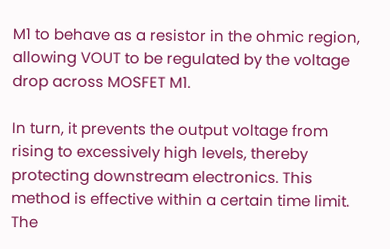M1 to behave as a resistor in the ohmic region, allowing VOUT to be regulated by the voltage drop across MOSFET M1.

In turn, it prevents the output voltage from rising to excessively high levels, thereby protecting downstream electronics. This method is effective within a certain time limit. The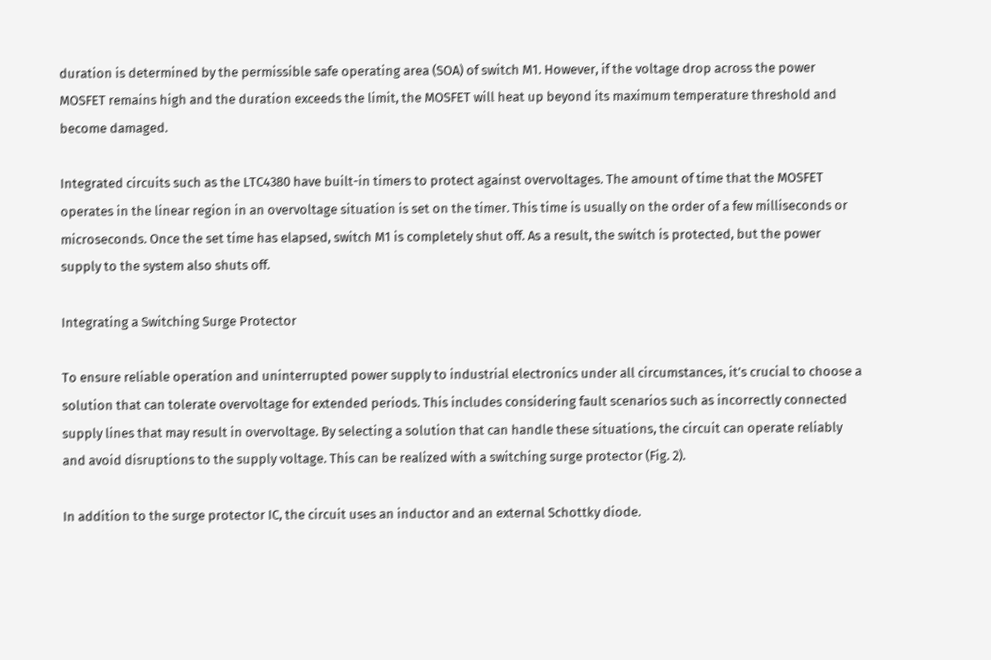duration is determined by the permissible safe operating area (SOA) of switch M1. However, if the voltage drop across the power MOSFET remains high and the duration exceeds the limit, the MOSFET will heat up beyond its maximum temperature threshold and become damaged.

Integrated circuits such as the LTC4380 have built-in timers to protect against overvoltages. The amount of time that the MOSFET operates in the linear region in an overvoltage situation is set on the timer. This time is usually on the order of a few milliseconds or microseconds. Once the set time has elapsed, switch M1 is completely shut off. As a result, the switch is protected, but the power supply to the system also shuts off.

Integrating a Switching Surge Protector

To ensure reliable operation and uninterrupted power supply to industrial electronics under all circumstances, it’s crucial to choose a solution that can tolerate overvoltage for extended periods. This includes considering fault scenarios such as incorrectly connected supply lines that may result in overvoltage. By selecting a solution that can handle these situations, the circuit can operate reliably and avoid disruptions to the supply voltage. This can be realized with a switching surge protector (Fig. 2).

In addition to the surge protector IC, the circuit uses an inductor and an external Schottky diode.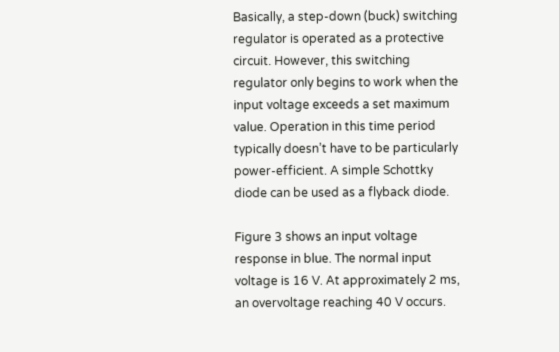Basically, a step-down (buck) switching regulator is operated as a protective circuit. However, this switching regulator only begins to work when the input voltage exceeds a set maximum value. Operation in this time period typically doesn’t have to be particularly power-efficient. A simple Schottky diode can be used as a flyback diode.

Figure 3 shows an input voltage response in blue. The normal input voltage is 16 V. At approximately 2 ms, an overvoltage reaching 40 V occurs.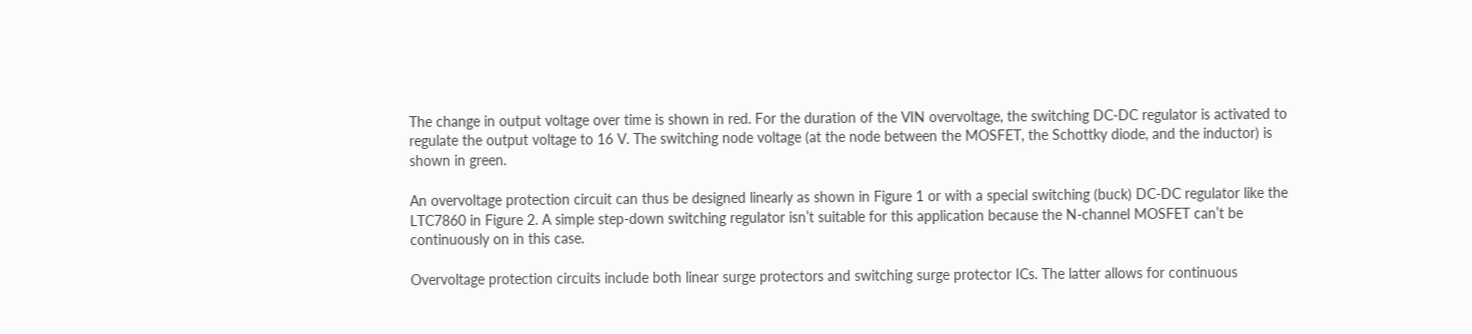The change in output voltage over time is shown in red. For the duration of the VIN overvoltage, the switching DC-DC regulator is activated to regulate the output voltage to 16 V. The switching node voltage (at the node between the MOSFET, the Schottky diode, and the inductor) is shown in green.

An overvoltage protection circuit can thus be designed linearly as shown in Figure 1 or with a special switching (buck) DC-DC regulator like the LTC7860 in Figure 2. A simple step-down switching regulator isn’t suitable for this application because the N-channel MOSFET can’t be continuously on in this case.

Overvoltage protection circuits include both linear surge protectors and switching surge protector ICs. The latter allows for continuous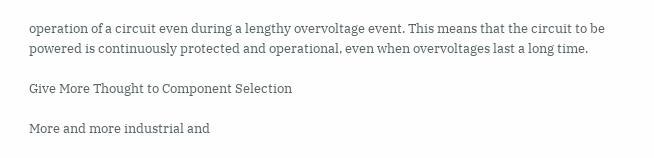operation of a circuit even during a lengthy overvoltage event. This means that the circuit to be powered is continuously protected and operational, even when overvoltages last a long time.

Give More Thought to Component Selection

More and more industrial and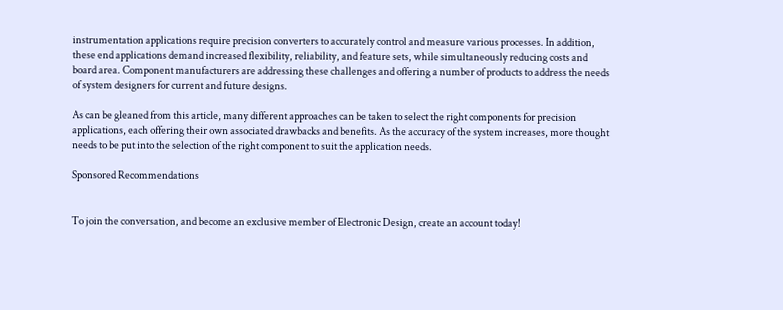instrumentation applications require precision converters to accurately control and measure various processes. In addition, these end applications demand increased flexibility, reliability, and feature sets, while simultaneously reducing costs and board area. Component manufacturers are addressing these challenges and offering a number of products to address the needs of system designers for current and future designs.

As can be gleaned from this article, many different approaches can be taken to select the right components for precision applications, each offering their own associated drawbacks and benefits. As the accuracy of the system increases, more thought needs to be put into the selection of the right component to suit the application needs.

Sponsored Recommendations


To join the conversation, and become an exclusive member of Electronic Design, create an account today!